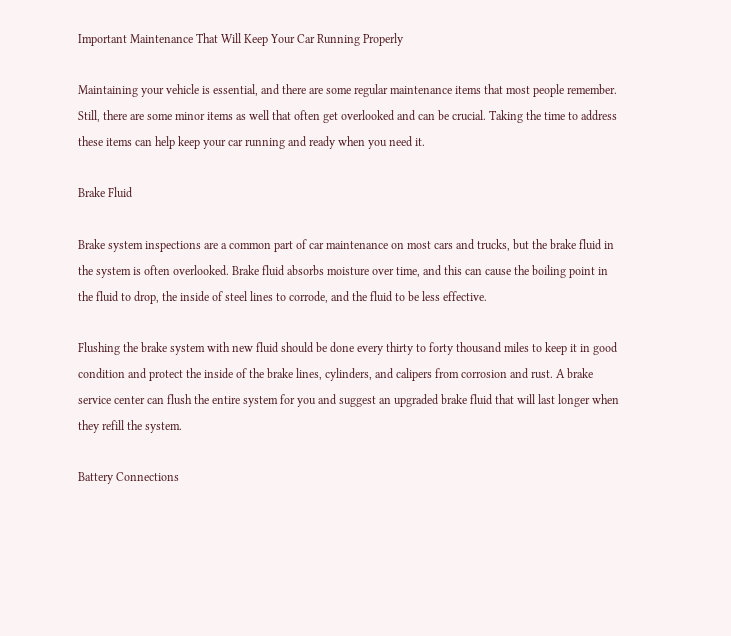Important Maintenance That Will Keep Your Car Running Properly

Maintaining your vehicle is essential, and there are some regular maintenance items that most people remember. Still, there are some minor items as well that often get overlooked and can be crucial. Taking the time to address these items can help keep your car running and ready when you need it.

Brake Fluid

Brake system inspections are a common part of car maintenance on most cars and trucks, but the brake fluid in the system is often overlooked. Brake fluid absorbs moisture over time, and this can cause the boiling point in the fluid to drop, the inside of steel lines to corrode, and the fluid to be less effective.

Flushing the brake system with new fluid should be done every thirty to forty thousand miles to keep it in good condition and protect the inside of the brake lines, cylinders, and calipers from corrosion and rust. A brake service center can flush the entire system for you and suggest an upgraded brake fluid that will last longer when they refill the system.

Battery Connections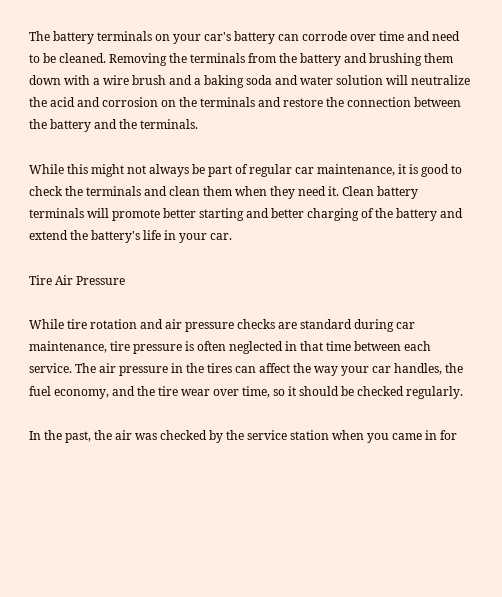The battery terminals on your car's battery can corrode over time and need to be cleaned. Removing the terminals from the battery and brushing them down with a wire brush and a baking soda and water solution will neutralize the acid and corrosion on the terminals and restore the connection between the battery and the terminals.

While this might not always be part of regular car maintenance, it is good to check the terminals and clean them when they need it. Clean battery terminals will promote better starting and better charging of the battery and extend the battery's life in your car.

Tire Air Pressure

While tire rotation and air pressure checks are standard during car maintenance, tire pressure is often neglected in that time between each service. The air pressure in the tires can affect the way your car handles, the fuel economy, and the tire wear over time, so it should be checked regularly.

In the past, the air was checked by the service station when you came in for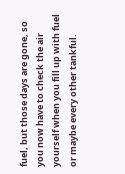fuel, but those days are gone, so you now have to check the air yourself when you fill up with fuel or maybe every other tankful.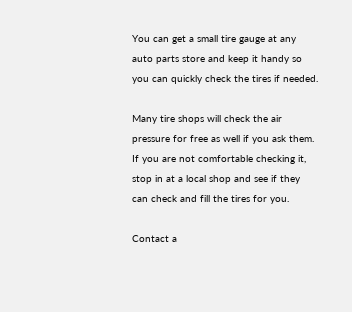You can get a small tire gauge at any auto parts store and keep it handy so you can quickly check the tires if needed.

Many tire shops will check the air pressure for free as well if you ask them. If you are not comfortable checking it, stop in at a local shop and see if they can check and fill the tires for you.

Contact a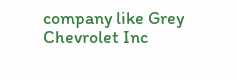company like Grey Chevrolet Inc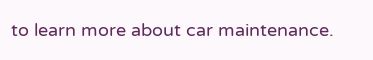to learn more about car maintenance.